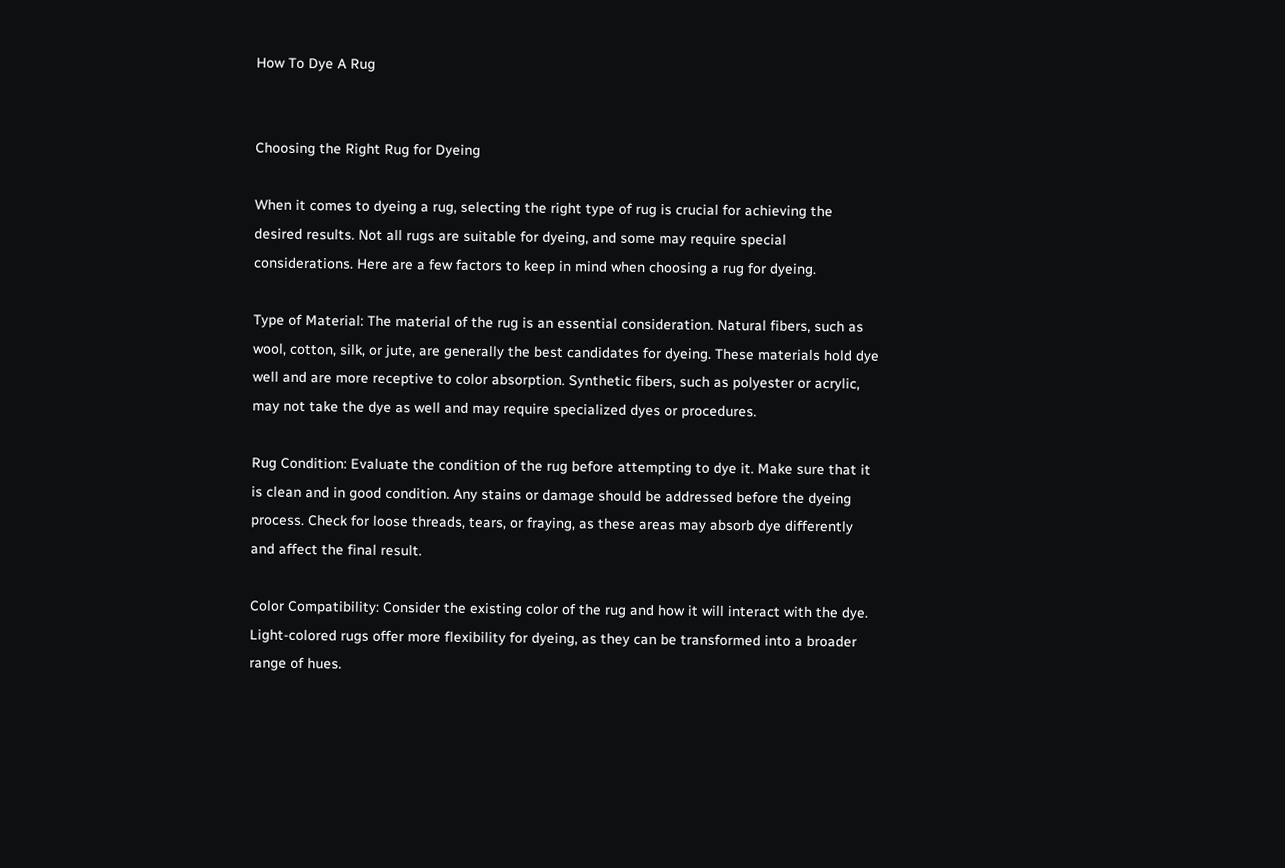How To Dye A Rug


Choosing the Right Rug for Dyeing

When it comes to dyeing a rug, selecting the right type of rug is crucial for achieving the desired results. Not all rugs are suitable for dyeing, and some may require special considerations. Here are a few factors to keep in mind when choosing a rug for dyeing.

Type of Material: The material of the rug is an essential consideration. Natural fibers, such as wool, cotton, silk, or jute, are generally the best candidates for dyeing. These materials hold dye well and are more receptive to color absorption. Synthetic fibers, such as polyester or acrylic, may not take the dye as well and may require specialized dyes or procedures.

Rug Condition: Evaluate the condition of the rug before attempting to dye it. Make sure that it is clean and in good condition. Any stains or damage should be addressed before the dyeing process. Check for loose threads, tears, or fraying, as these areas may absorb dye differently and affect the final result.

Color Compatibility: Consider the existing color of the rug and how it will interact with the dye. Light-colored rugs offer more flexibility for dyeing, as they can be transformed into a broader range of hues.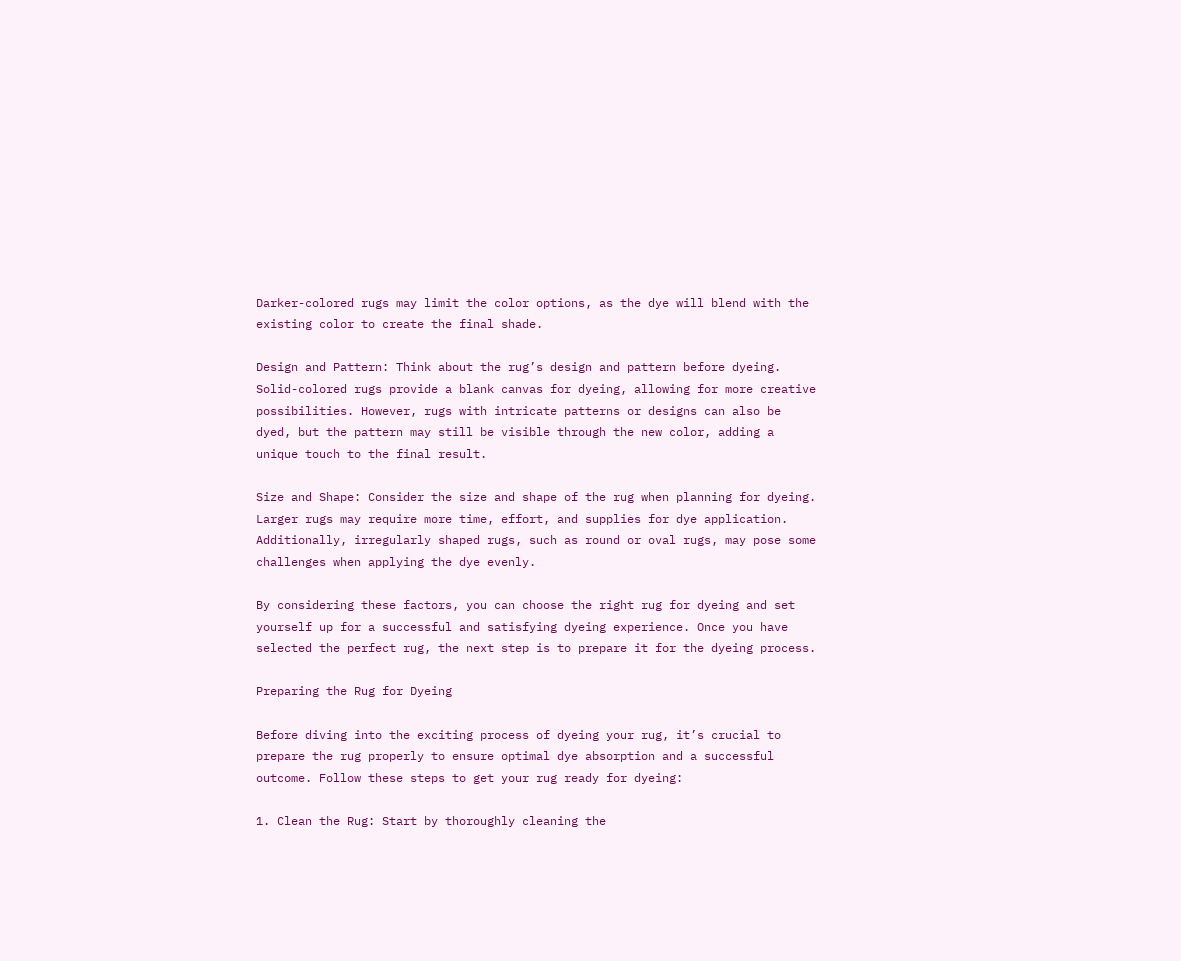Darker-colored rugs may limit the color options, as the dye will blend with the existing color to create the final shade.

Design and Pattern: Think about the rug’s design and pattern before dyeing. Solid-colored rugs provide a blank canvas for dyeing, allowing for more creative possibilities. However, rugs with intricate patterns or designs can also be dyed, but the pattern may still be visible through the new color, adding a unique touch to the final result.

Size and Shape: Consider the size and shape of the rug when planning for dyeing. Larger rugs may require more time, effort, and supplies for dye application. Additionally, irregularly shaped rugs, such as round or oval rugs, may pose some challenges when applying the dye evenly.

By considering these factors, you can choose the right rug for dyeing and set yourself up for a successful and satisfying dyeing experience. Once you have selected the perfect rug, the next step is to prepare it for the dyeing process.

Preparing the Rug for Dyeing

Before diving into the exciting process of dyeing your rug, it’s crucial to prepare the rug properly to ensure optimal dye absorption and a successful outcome. Follow these steps to get your rug ready for dyeing:

1. Clean the Rug: Start by thoroughly cleaning the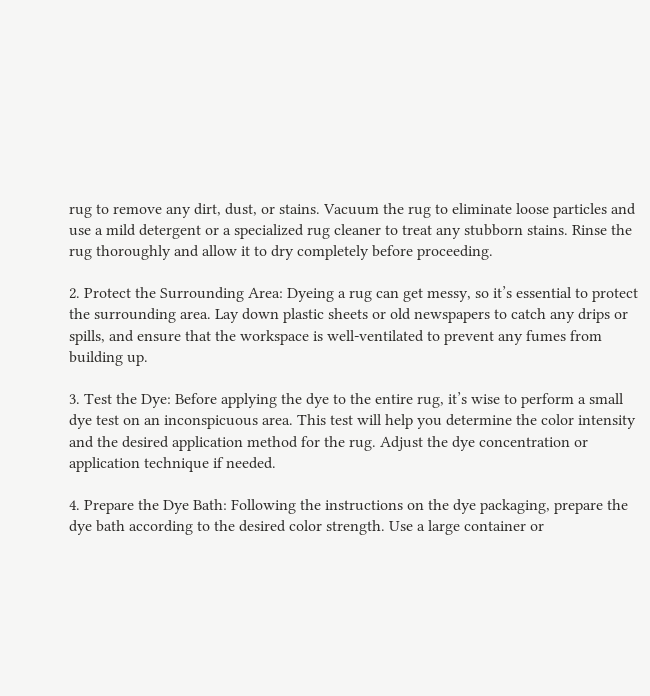rug to remove any dirt, dust, or stains. Vacuum the rug to eliminate loose particles and use a mild detergent or a specialized rug cleaner to treat any stubborn stains. Rinse the rug thoroughly and allow it to dry completely before proceeding.

2. Protect the Surrounding Area: Dyeing a rug can get messy, so it’s essential to protect the surrounding area. Lay down plastic sheets or old newspapers to catch any drips or spills, and ensure that the workspace is well-ventilated to prevent any fumes from building up.

3. Test the Dye: Before applying the dye to the entire rug, it’s wise to perform a small dye test on an inconspicuous area. This test will help you determine the color intensity and the desired application method for the rug. Adjust the dye concentration or application technique if needed.

4. Prepare the Dye Bath: Following the instructions on the dye packaging, prepare the dye bath according to the desired color strength. Use a large container or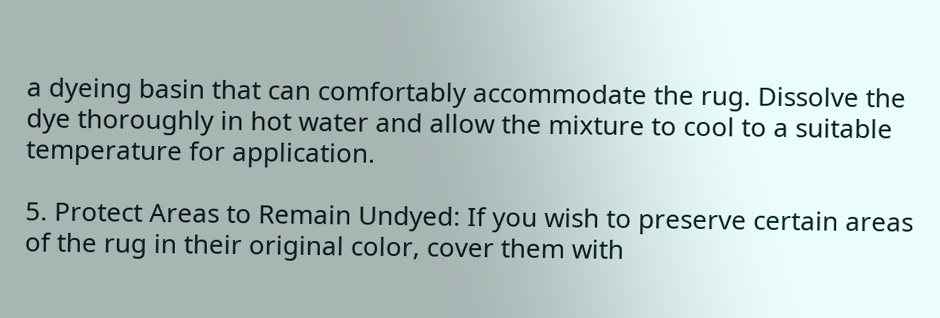a dyeing basin that can comfortably accommodate the rug. Dissolve the dye thoroughly in hot water and allow the mixture to cool to a suitable temperature for application.

5. Protect Areas to Remain Undyed: If you wish to preserve certain areas of the rug in their original color, cover them with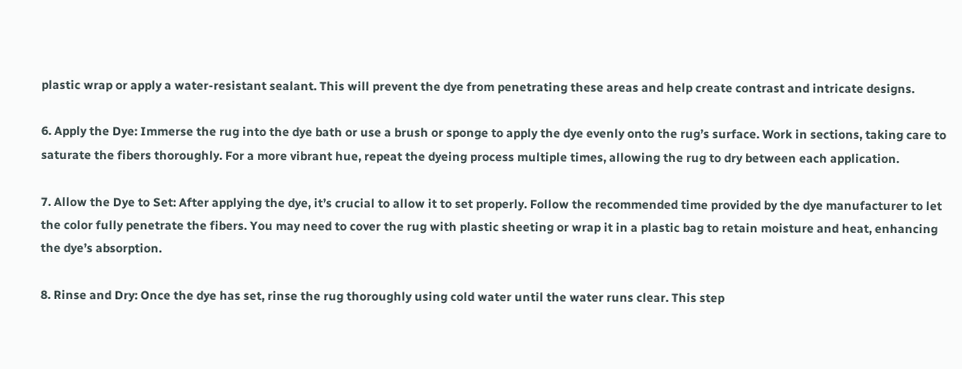plastic wrap or apply a water-resistant sealant. This will prevent the dye from penetrating these areas and help create contrast and intricate designs.

6. Apply the Dye: Immerse the rug into the dye bath or use a brush or sponge to apply the dye evenly onto the rug’s surface. Work in sections, taking care to saturate the fibers thoroughly. For a more vibrant hue, repeat the dyeing process multiple times, allowing the rug to dry between each application.

7. Allow the Dye to Set: After applying the dye, it’s crucial to allow it to set properly. Follow the recommended time provided by the dye manufacturer to let the color fully penetrate the fibers. You may need to cover the rug with plastic sheeting or wrap it in a plastic bag to retain moisture and heat, enhancing the dye’s absorption.

8. Rinse and Dry: Once the dye has set, rinse the rug thoroughly using cold water until the water runs clear. This step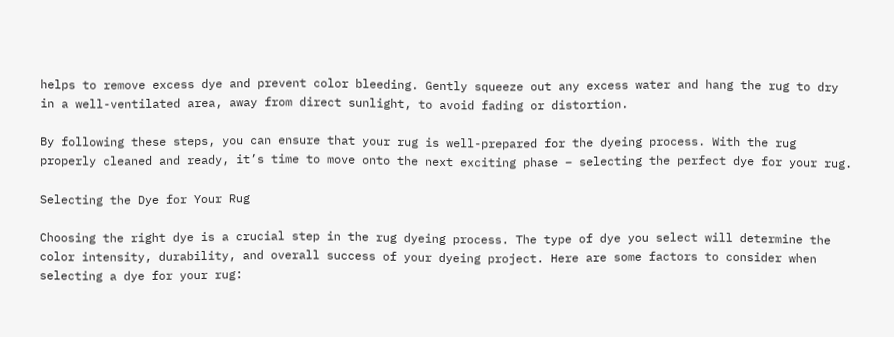helps to remove excess dye and prevent color bleeding. Gently squeeze out any excess water and hang the rug to dry in a well-ventilated area, away from direct sunlight, to avoid fading or distortion.

By following these steps, you can ensure that your rug is well-prepared for the dyeing process. With the rug properly cleaned and ready, it’s time to move onto the next exciting phase – selecting the perfect dye for your rug.

Selecting the Dye for Your Rug

Choosing the right dye is a crucial step in the rug dyeing process. The type of dye you select will determine the color intensity, durability, and overall success of your dyeing project. Here are some factors to consider when selecting a dye for your rug: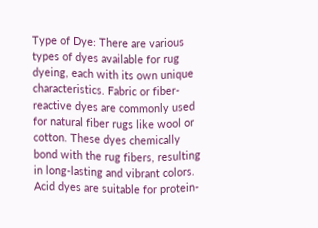Type of Dye: There are various types of dyes available for rug dyeing, each with its own unique characteristics. Fabric or fiber-reactive dyes are commonly used for natural fiber rugs like wool or cotton. These dyes chemically bond with the rug fibers, resulting in long-lasting and vibrant colors. Acid dyes are suitable for protein-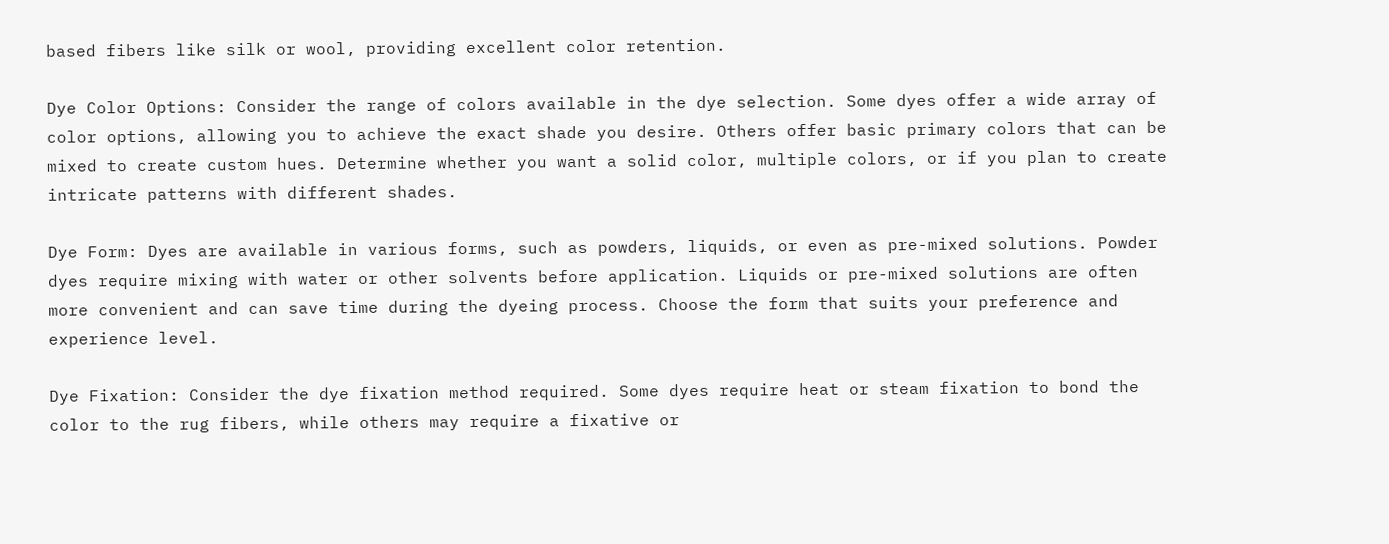based fibers like silk or wool, providing excellent color retention.

Dye Color Options: Consider the range of colors available in the dye selection. Some dyes offer a wide array of color options, allowing you to achieve the exact shade you desire. Others offer basic primary colors that can be mixed to create custom hues. Determine whether you want a solid color, multiple colors, or if you plan to create intricate patterns with different shades.

Dye Form: Dyes are available in various forms, such as powders, liquids, or even as pre-mixed solutions. Powder dyes require mixing with water or other solvents before application. Liquids or pre-mixed solutions are often more convenient and can save time during the dyeing process. Choose the form that suits your preference and experience level.

Dye Fixation: Consider the dye fixation method required. Some dyes require heat or steam fixation to bond the color to the rug fibers, while others may require a fixative or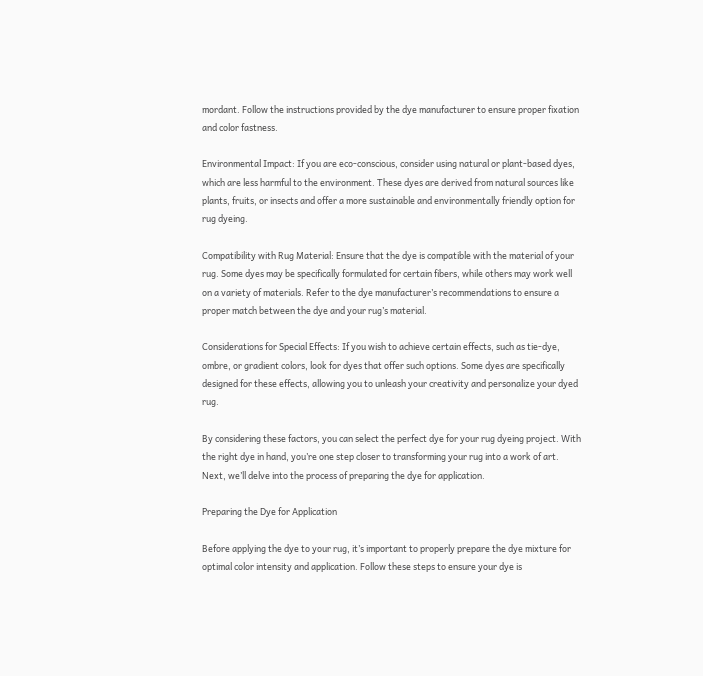mordant. Follow the instructions provided by the dye manufacturer to ensure proper fixation and color fastness.

Environmental Impact: If you are eco-conscious, consider using natural or plant-based dyes, which are less harmful to the environment. These dyes are derived from natural sources like plants, fruits, or insects and offer a more sustainable and environmentally friendly option for rug dyeing.

Compatibility with Rug Material: Ensure that the dye is compatible with the material of your rug. Some dyes may be specifically formulated for certain fibers, while others may work well on a variety of materials. Refer to the dye manufacturer’s recommendations to ensure a proper match between the dye and your rug’s material.

Considerations for Special Effects: If you wish to achieve certain effects, such as tie-dye, ombre, or gradient colors, look for dyes that offer such options. Some dyes are specifically designed for these effects, allowing you to unleash your creativity and personalize your dyed rug.

By considering these factors, you can select the perfect dye for your rug dyeing project. With the right dye in hand, you’re one step closer to transforming your rug into a work of art. Next, we’ll delve into the process of preparing the dye for application.

Preparing the Dye for Application

Before applying the dye to your rug, it’s important to properly prepare the dye mixture for optimal color intensity and application. Follow these steps to ensure your dye is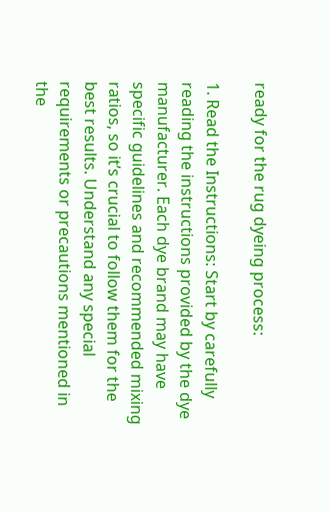ready for the rug dyeing process:

1. Read the Instructions: Start by carefully reading the instructions provided by the dye manufacturer. Each dye brand may have specific guidelines and recommended mixing ratios, so it’s crucial to follow them for the best results. Understand any special requirements or precautions mentioned in the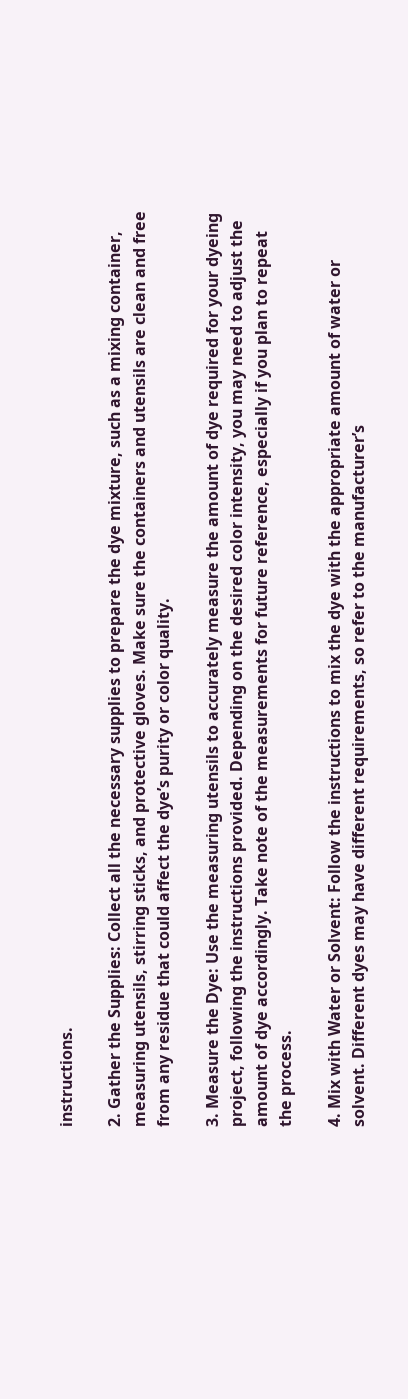instructions.

2. Gather the Supplies: Collect all the necessary supplies to prepare the dye mixture, such as a mixing container, measuring utensils, stirring sticks, and protective gloves. Make sure the containers and utensils are clean and free from any residue that could affect the dye’s purity or color quality.

3. Measure the Dye: Use the measuring utensils to accurately measure the amount of dye required for your dyeing project, following the instructions provided. Depending on the desired color intensity, you may need to adjust the amount of dye accordingly. Take note of the measurements for future reference, especially if you plan to repeat the process.

4. Mix with Water or Solvent: Follow the instructions to mix the dye with the appropriate amount of water or solvent. Different dyes may have different requirements, so refer to the manufacturer’s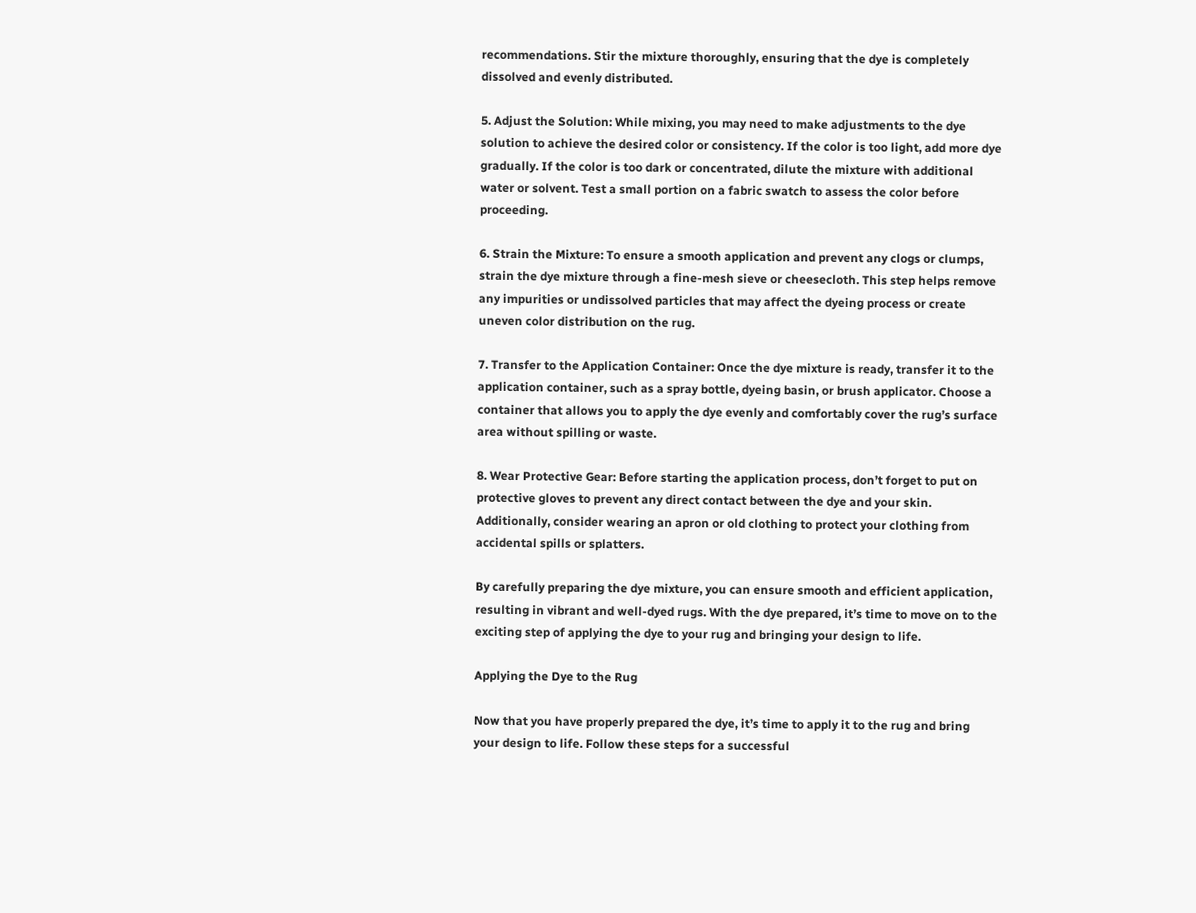recommendations. Stir the mixture thoroughly, ensuring that the dye is completely dissolved and evenly distributed.

5. Adjust the Solution: While mixing, you may need to make adjustments to the dye solution to achieve the desired color or consistency. If the color is too light, add more dye gradually. If the color is too dark or concentrated, dilute the mixture with additional water or solvent. Test a small portion on a fabric swatch to assess the color before proceeding.

6. Strain the Mixture: To ensure a smooth application and prevent any clogs or clumps, strain the dye mixture through a fine-mesh sieve or cheesecloth. This step helps remove any impurities or undissolved particles that may affect the dyeing process or create uneven color distribution on the rug.

7. Transfer to the Application Container: Once the dye mixture is ready, transfer it to the application container, such as a spray bottle, dyeing basin, or brush applicator. Choose a container that allows you to apply the dye evenly and comfortably cover the rug’s surface area without spilling or waste.

8. Wear Protective Gear: Before starting the application process, don’t forget to put on protective gloves to prevent any direct contact between the dye and your skin. Additionally, consider wearing an apron or old clothing to protect your clothing from accidental spills or splatters.

By carefully preparing the dye mixture, you can ensure smooth and efficient application, resulting in vibrant and well-dyed rugs. With the dye prepared, it’s time to move on to the exciting step of applying the dye to your rug and bringing your design to life.

Applying the Dye to the Rug

Now that you have properly prepared the dye, it’s time to apply it to the rug and bring your design to life. Follow these steps for a successful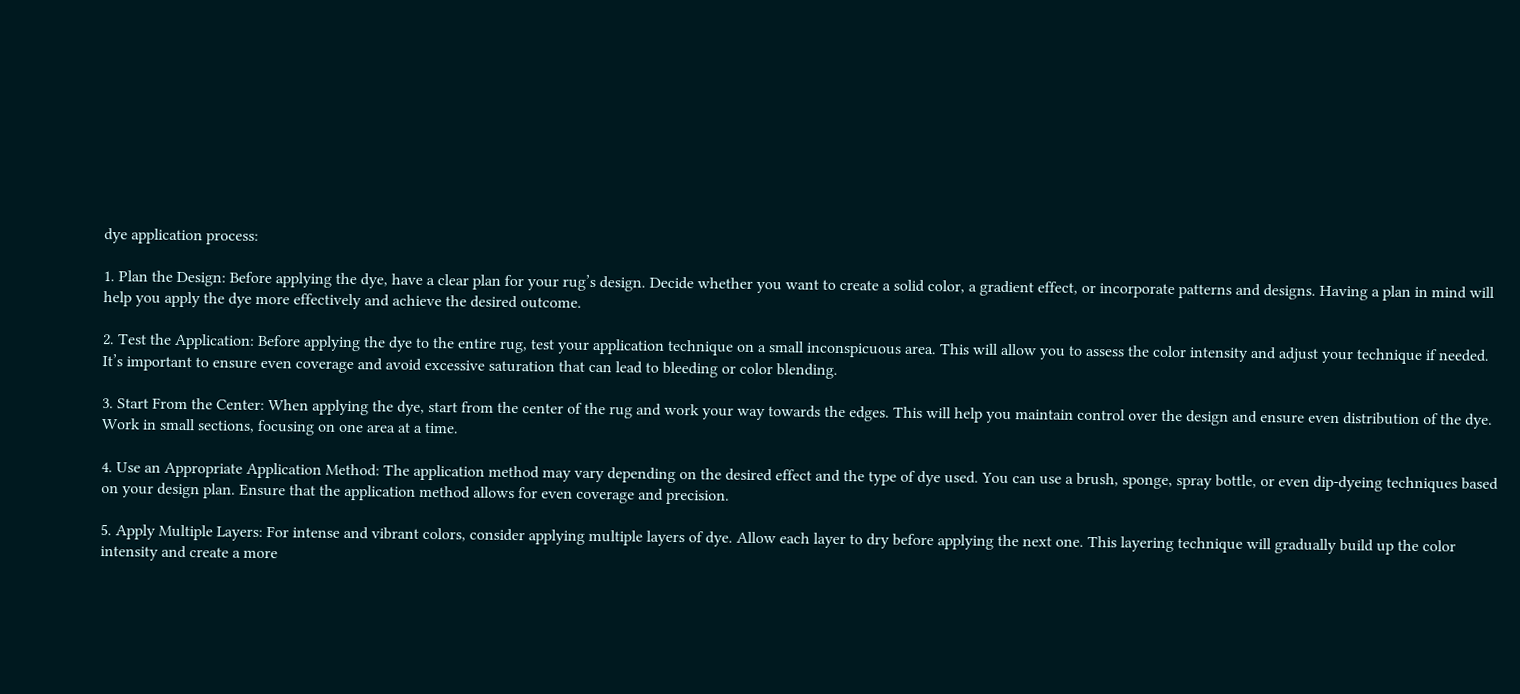dye application process:

1. Plan the Design: Before applying the dye, have a clear plan for your rug’s design. Decide whether you want to create a solid color, a gradient effect, or incorporate patterns and designs. Having a plan in mind will help you apply the dye more effectively and achieve the desired outcome.

2. Test the Application: Before applying the dye to the entire rug, test your application technique on a small inconspicuous area. This will allow you to assess the color intensity and adjust your technique if needed. It’s important to ensure even coverage and avoid excessive saturation that can lead to bleeding or color blending.

3. Start From the Center: When applying the dye, start from the center of the rug and work your way towards the edges. This will help you maintain control over the design and ensure even distribution of the dye. Work in small sections, focusing on one area at a time.

4. Use an Appropriate Application Method: The application method may vary depending on the desired effect and the type of dye used. You can use a brush, sponge, spray bottle, or even dip-dyeing techniques based on your design plan. Ensure that the application method allows for even coverage and precision.

5. Apply Multiple Layers: For intense and vibrant colors, consider applying multiple layers of dye. Allow each layer to dry before applying the next one. This layering technique will gradually build up the color intensity and create a more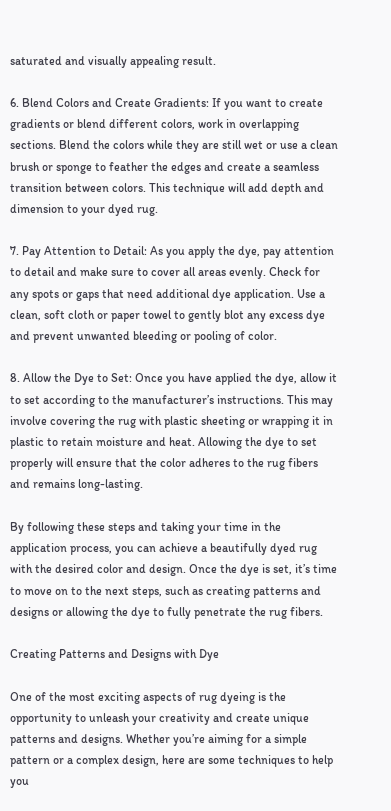saturated and visually appealing result.

6. Blend Colors and Create Gradients: If you want to create gradients or blend different colors, work in overlapping sections. Blend the colors while they are still wet or use a clean brush or sponge to feather the edges and create a seamless transition between colors. This technique will add depth and dimension to your dyed rug.

7. Pay Attention to Detail: As you apply the dye, pay attention to detail and make sure to cover all areas evenly. Check for any spots or gaps that need additional dye application. Use a clean, soft cloth or paper towel to gently blot any excess dye and prevent unwanted bleeding or pooling of color.

8. Allow the Dye to Set: Once you have applied the dye, allow it to set according to the manufacturer’s instructions. This may involve covering the rug with plastic sheeting or wrapping it in plastic to retain moisture and heat. Allowing the dye to set properly will ensure that the color adheres to the rug fibers and remains long-lasting.

By following these steps and taking your time in the application process, you can achieve a beautifully dyed rug with the desired color and design. Once the dye is set, it’s time to move on to the next steps, such as creating patterns and designs or allowing the dye to fully penetrate the rug fibers.

Creating Patterns and Designs with Dye

One of the most exciting aspects of rug dyeing is the opportunity to unleash your creativity and create unique patterns and designs. Whether you’re aiming for a simple pattern or a complex design, here are some techniques to help you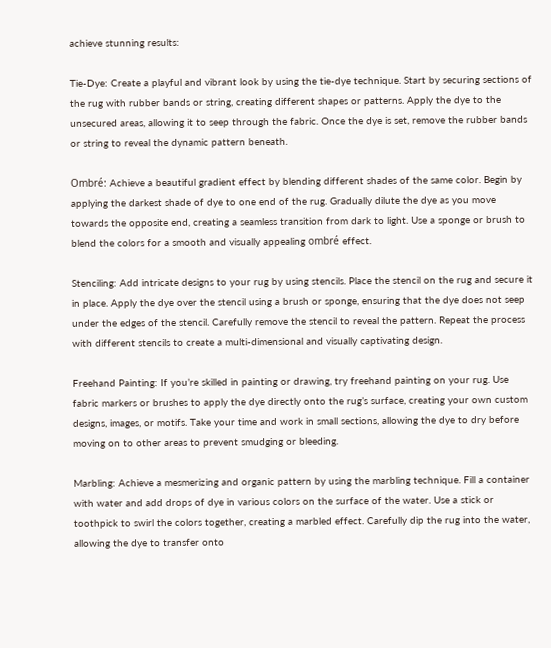achieve stunning results:

Tie-Dye: Create a playful and vibrant look by using the tie-dye technique. Start by securing sections of the rug with rubber bands or string, creating different shapes or patterns. Apply the dye to the unsecured areas, allowing it to seep through the fabric. Once the dye is set, remove the rubber bands or string to reveal the dynamic pattern beneath.

Ombré: Achieve a beautiful gradient effect by blending different shades of the same color. Begin by applying the darkest shade of dye to one end of the rug. Gradually dilute the dye as you move towards the opposite end, creating a seamless transition from dark to light. Use a sponge or brush to blend the colors for a smooth and visually appealing ombré effect.

Stenciling: Add intricate designs to your rug by using stencils. Place the stencil on the rug and secure it in place. Apply the dye over the stencil using a brush or sponge, ensuring that the dye does not seep under the edges of the stencil. Carefully remove the stencil to reveal the pattern. Repeat the process with different stencils to create a multi-dimensional and visually captivating design.

Freehand Painting: If you’re skilled in painting or drawing, try freehand painting on your rug. Use fabric markers or brushes to apply the dye directly onto the rug’s surface, creating your own custom designs, images, or motifs. Take your time and work in small sections, allowing the dye to dry before moving on to other areas to prevent smudging or bleeding.

Marbling: Achieve a mesmerizing and organic pattern by using the marbling technique. Fill a container with water and add drops of dye in various colors on the surface of the water. Use a stick or toothpick to swirl the colors together, creating a marbled effect. Carefully dip the rug into the water, allowing the dye to transfer onto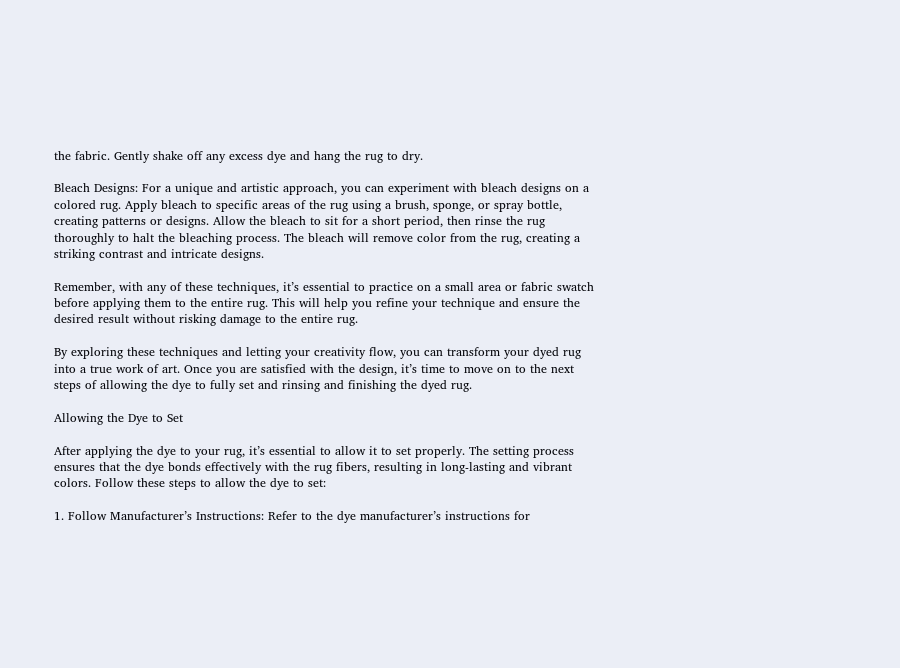the fabric. Gently shake off any excess dye and hang the rug to dry.

Bleach Designs: For a unique and artistic approach, you can experiment with bleach designs on a colored rug. Apply bleach to specific areas of the rug using a brush, sponge, or spray bottle, creating patterns or designs. Allow the bleach to sit for a short period, then rinse the rug thoroughly to halt the bleaching process. The bleach will remove color from the rug, creating a striking contrast and intricate designs.

Remember, with any of these techniques, it’s essential to practice on a small area or fabric swatch before applying them to the entire rug. This will help you refine your technique and ensure the desired result without risking damage to the entire rug.

By exploring these techniques and letting your creativity flow, you can transform your dyed rug into a true work of art. Once you are satisfied with the design, it’s time to move on to the next steps of allowing the dye to fully set and rinsing and finishing the dyed rug.

Allowing the Dye to Set

After applying the dye to your rug, it’s essential to allow it to set properly. The setting process ensures that the dye bonds effectively with the rug fibers, resulting in long-lasting and vibrant colors. Follow these steps to allow the dye to set:

1. Follow Manufacturer’s Instructions: Refer to the dye manufacturer’s instructions for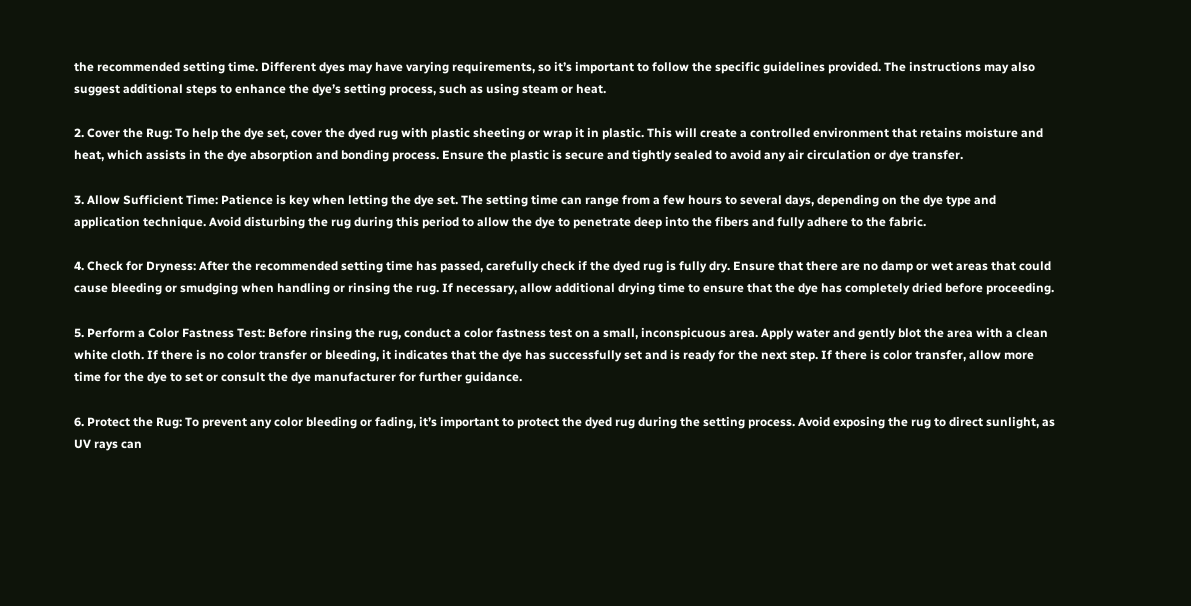the recommended setting time. Different dyes may have varying requirements, so it’s important to follow the specific guidelines provided. The instructions may also suggest additional steps to enhance the dye’s setting process, such as using steam or heat.

2. Cover the Rug: To help the dye set, cover the dyed rug with plastic sheeting or wrap it in plastic. This will create a controlled environment that retains moisture and heat, which assists in the dye absorption and bonding process. Ensure the plastic is secure and tightly sealed to avoid any air circulation or dye transfer.

3. Allow Sufficient Time: Patience is key when letting the dye set. The setting time can range from a few hours to several days, depending on the dye type and application technique. Avoid disturbing the rug during this period to allow the dye to penetrate deep into the fibers and fully adhere to the fabric.

4. Check for Dryness: After the recommended setting time has passed, carefully check if the dyed rug is fully dry. Ensure that there are no damp or wet areas that could cause bleeding or smudging when handling or rinsing the rug. If necessary, allow additional drying time to ensure that the dye has completely dried before proceeding.

5. Perform a Color Fastness Test: Before rinsing the rug, conduct a color fastness test on a small, inconspicuous area. Apply water and gently blot the area with a clean white cloth. If there is no color transfer or bleeding, it indicates that the dye has successfully set and is ready for the next step. If there is color transfer, allow more time for the dye to set or consult the dye manufacturer for further guidance.

6. Protect the Rug: To prevent any color bleeding or fading, it’s important to protect the dyed rug during the setting process. Avoid exposing the rug to direct sunlight, as UV rays can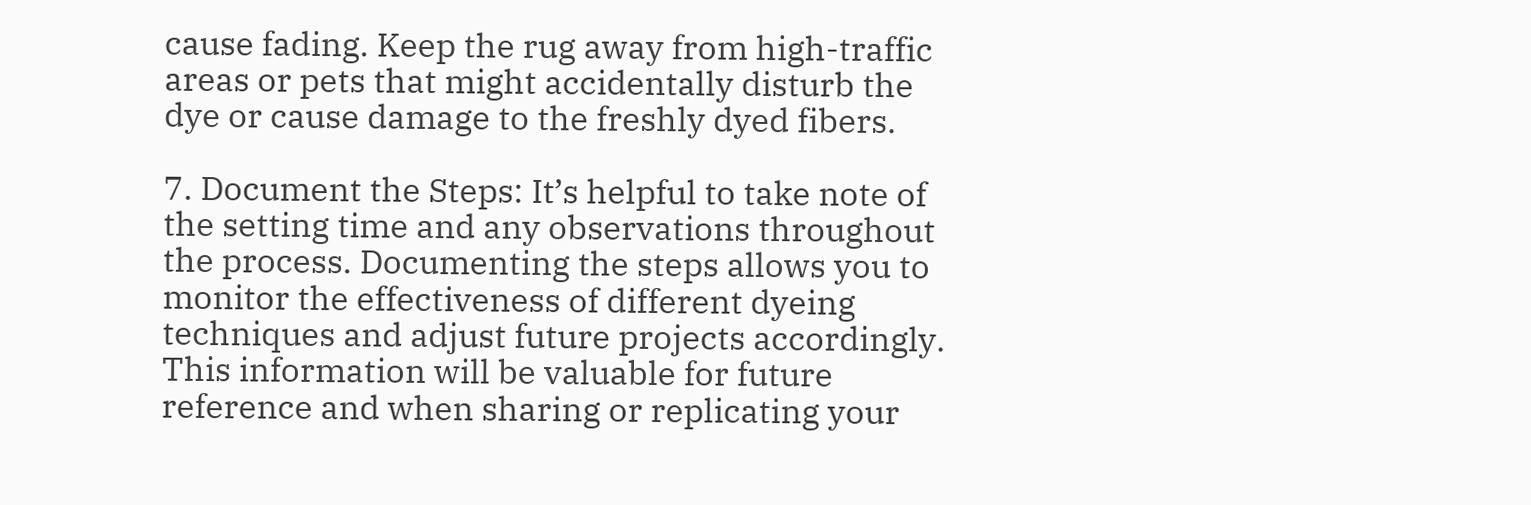cause fading. Keep the rug away from high-traffic areas or pets that might accidentally disturb the dye or cause damage to the freshly dyed fibers.

7. Document the Steps: It’s helpful to take note of the setting time and any observations throughout the process. Documenting the steps allows you to monitor the effectiveness of different dyeing techniques and adjust future projects accordingly. This information will be valuable for future reference and when sharing or replicating your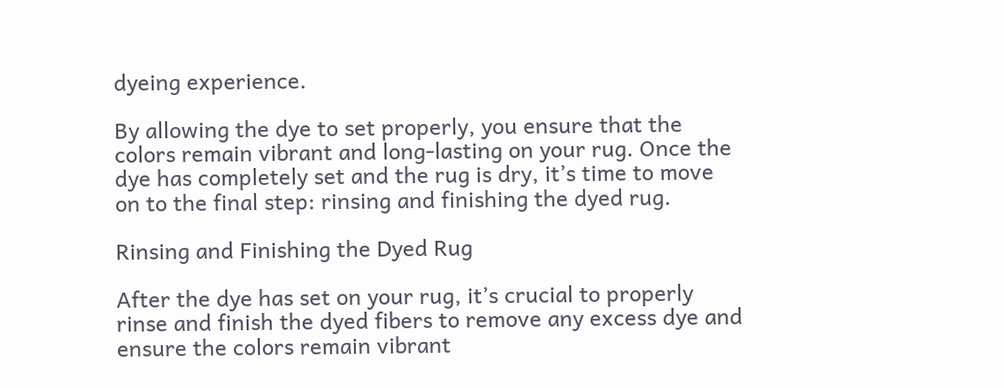dyeing experience.

By allowing the dye to set properly, you ensure that the colors remain vibrant and long-lasting on your rug. Once the dye has completely set and the rug is dry, it’s time to move on to the final step: rinsing and finishing the dyed rug.

Rinsing and Finishing the Dyed Rug

After the dye has set on your rug, it’s crucial to properly rinse and finish the dyed fibers to remove any excess dye and ensure the colors remain vibrant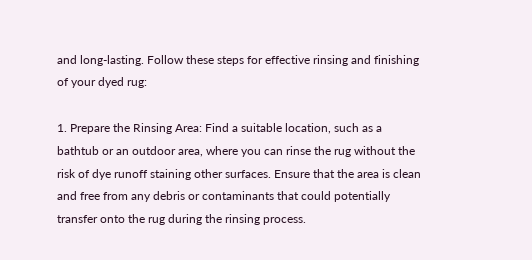and long-lasting. Follow these steps for effective rinsing and finishing of your dyed rug:

1. Prepare the Rinsing Area: Find a suitable location, such as a bathtub or an outdoor area, where you can rinse the rug without the risk of dye runoff staining other surfaces. Ensure that the area is clean and free from any debris or contaminants that could potentially transfer onto the rug during the rinsing process.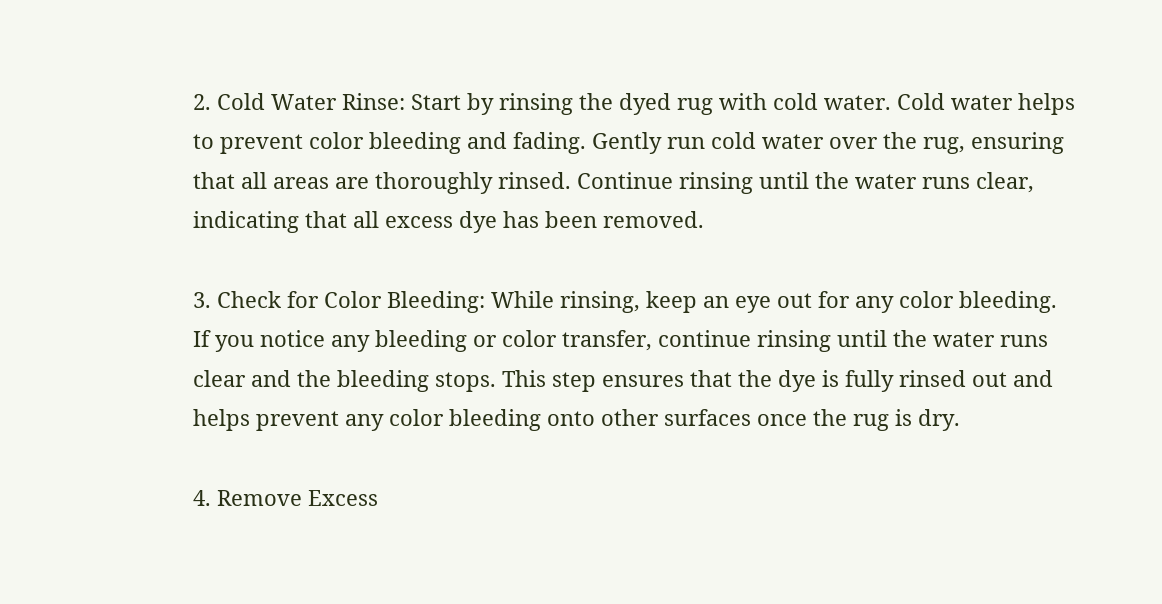2. Cold Water Rinse: Start by rinsing the dyed rug with cold water. Cold water helps to prevent color bleeding and fading. Gently run cold water over the rug, ensuring that all areas are thoroughly rinsed. Continue rinsing until the water runs clear, indicating that all excess dye has been removed.

3. Check for Color Bleeding: While rinsing, keep an eye out for any color bleeding. If you notice any bleeding or color transfer, continue rinsing until the water runs clear and the bleeding stops. This step ensures that the dye is fully rinsed out and helps prevent any color bleeding onto other surfaces once the rug is dry.

4. Remove Excess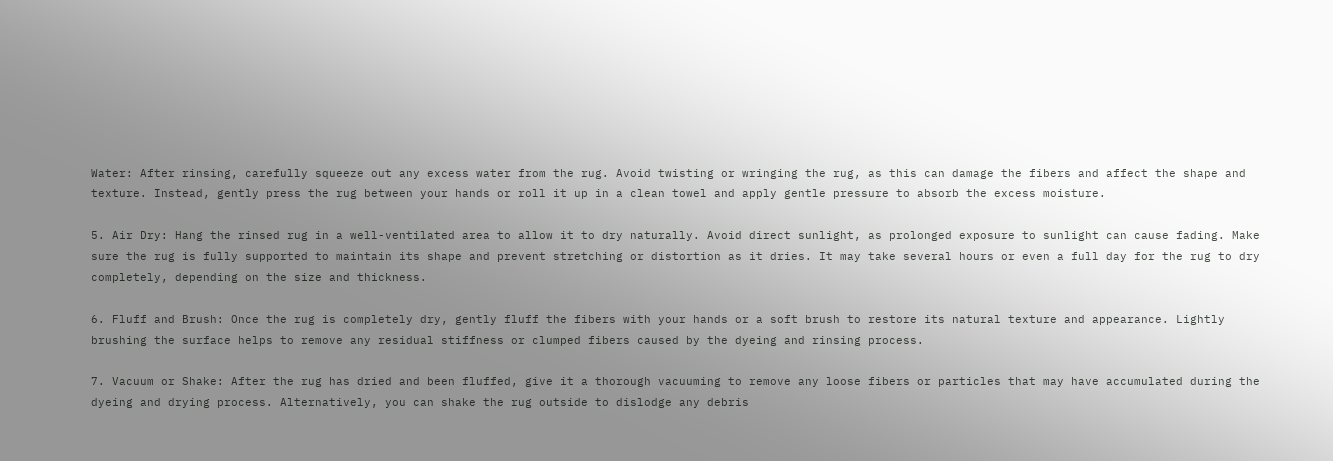Water: After rinsing, carefully squeeze out any excess water from the rug. Avoid twisting or wringing the rug, as this can damage the fibers and affect the shape and texture. Instead, gently press the rug between your hands or roll it up in a clean towel and apply gentle pressure to absorb the excess moisture.

5. Air Dry: Hang the rinsed rug in a well-ventilated area to allow it to dry naturally. Avoid direct sunlight, as prolonged exposure to sunlight can cause fading. Make sure the rug is fully supported to maintain its shape and prevent stretching or distortion as it dries. It may take several hours or even a full day for the rug to dry completely, depending on the size and thickness.

6. Fluff and Brush: Once the rug is completely dry, gently fluff the fibers with your hands or a soft brush to restore its natural texture and appearance. Lightly brushing the surface helps to remove any residual stiffness or clumped fibers caused by the dyeing and rinsing process.

7. Vacuum or Shake: After the rug has dried and been fluffed, give it a thorough vacuuming to remove any loose fibers or particles that may have accumulated during the dyeing and drying process. Alternatively, you can shake the rug outside to dislodge any debris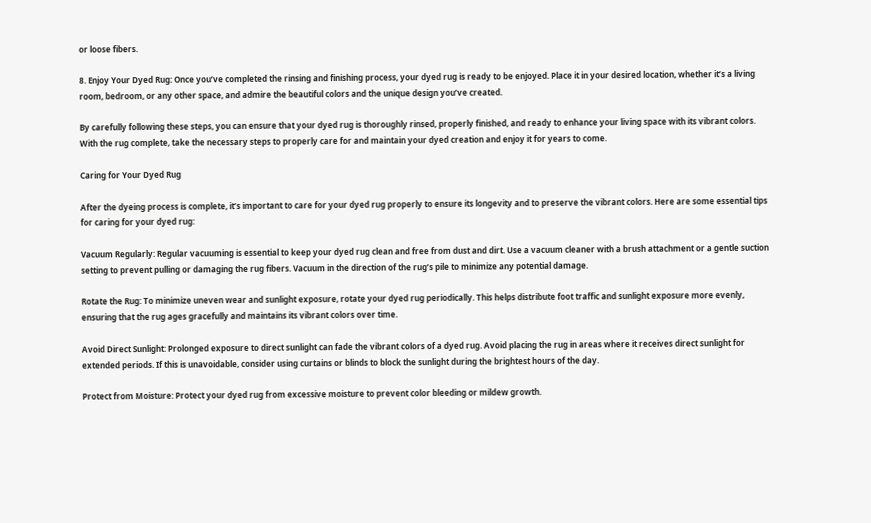or loose fibers.

8. Enjoy Your Dyed Rug: Once you’ve completed the rinsing and finishing process, your dyed rug is ready to be enjoyed. Place it in your desired location, whether it’s a living room, bedroom, or any other space, and admire the beautiful colors and the unique design you’ve created.

By carefully following these steps, you can ensure that your dyed rug is thoroughly rinsed, properly finished, and ready to enhance your living space with its vibrant colors. With the rug complete, take the necessary steps to properly care for and maintain your dyed creation and enjoy it for years to come.

Caring for Your Dyed Rug

After the dyeing process is complete, it’s important to care for your dyed rug properly to ensure its longevity and to preserve the vibrant colors. Here are some essential tips for caring for your dyed rug:

Vacuum Regularly: Regular vacuuming is essential to keep your dyed rug clean and free from dust and dirt. Use a vacuum cleaner with a brush attachment or a gentle suction setting to prevent pulling or damaging the rug fibers. Vacuum in the direction of the rug’s pile to minimize any potential damage.

Rotate the Rug: To minimize uneven wear and sunlight exposure, rotate your dyed rug periodically. This helps distribute foot traffic and sunlight exposure more evenly, ensuring that the rug ages gracefully and maintains its vibrant colors over time.

Avoid Direct Sunlight: Prolonged exposure to direct sunlight can fade the vibrant colors of a dyed rug. Avoid placing the rug in areas where it receives direct sunlight for extended periods. If this is unavoidable, consider using curtains or blinds to block the sunlight during the brightest hours of the day.

Protect from Moisture: Protect your dyed rug from excessive moisture to prevent color bleeding or mildew growth.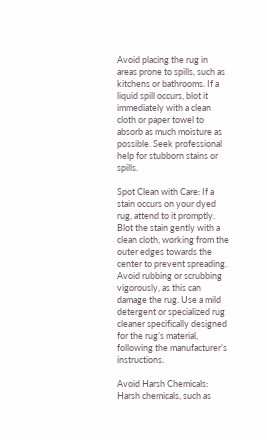Avoid placing the rug in areas prone to spills, such as kitchens or bathrooms. If a liquid spill occurs, blot it immediately with a clean cloth or paper towel to absorb as much moisture as possible. Seek professional help for stubborn stains or spills.

Spot Clean with Care: If a stain occurs on your dyed rug, attend to it promptly. Blot the stain gently with a clean cloth, working from the outer edges towards the center to prevent spreading. Avoid rubbing or scrubbing vigorously, as this can damage the rug. Use a mild detergent or specialized rug cleaner specifically designed for the rug’s material, following the manufacturer’s instructions.

Avoid Harsh Chemicals: Harsh chemicals, such as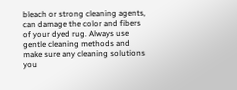bleach or strong cleaning agents, can damage the color and fibers of your dyed rug. Always use gentle cleaning methods and make sure any cleaning solutions you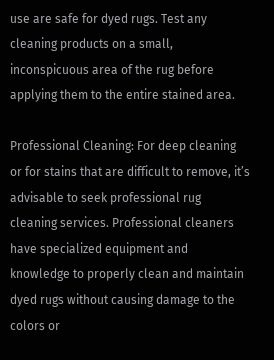use are safe for dyed rugs. Test any cleaning products on a small, inconspicuous area of the rug before applying them to the entire stained area.

Professional Cleaning: For deep cleaning or for stains that are difficult to remove, it’s advisable to seek professional rug cleaning services. Professional cleaners have specialized equipment and knowledge to properly clean and maintain dyed rugs without causing damage to the colors or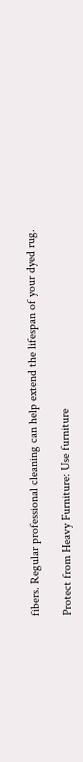fibers. Regular professional cleaning can help extend the lifespan of your dyed rug.

Protect from Heavy Furniture: Use furniture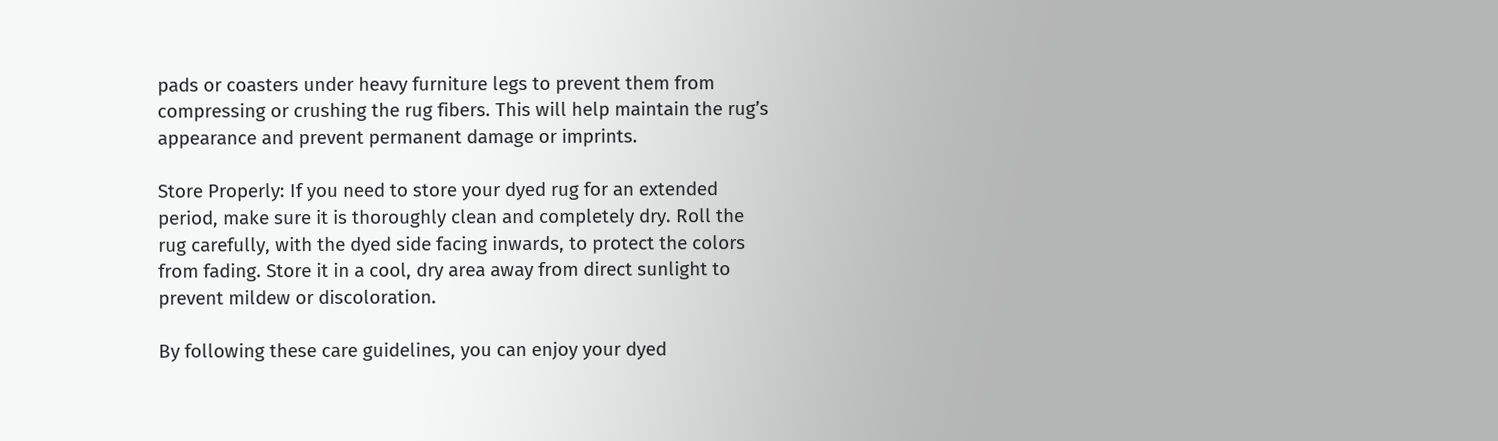pads or coasters under heavy furniture legs to prevent them from compressing or crushing the rug fibers. This will help maintain the rug’s appearance and prevent permanent damage or imprints.

Store Properly: If you need to store your dyed rug for an extended period, make sure it is thoroughly clean and completely dry. Roll the rug carefully, with the dyed side facing inwards, to protect the colors from fading. Store it in a cool, dry area away from direct sunlight to prevent mildew or discoloration.

By following these care guidelines, you can enjoy your dyed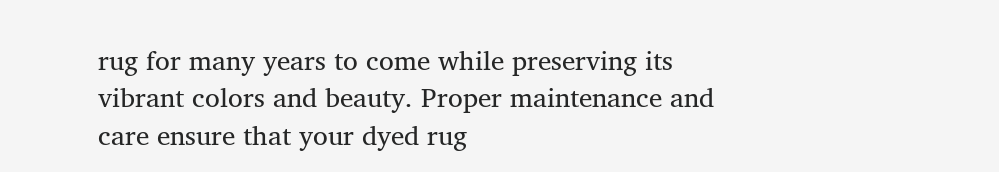rug for many years to come while preserving its vibrant colors and beauty. Proper maintenance and care ensure that your dyed rug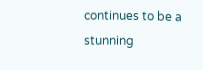continues to be a stunning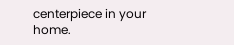centerpiece in your home.